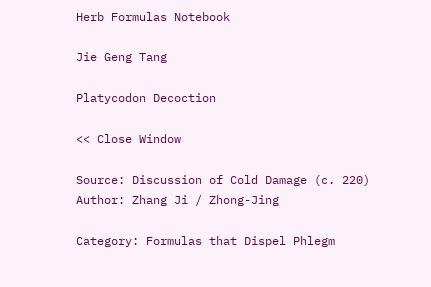Herb Formulas Notebook

Jie Geng Tang

Platycodon Decoction

<< Close Window

Source: Discussion of Cold Damage (c. 220)
Author: Zhang Ji / Zhong-Jing

Category: Formulas that Dispel Phlegm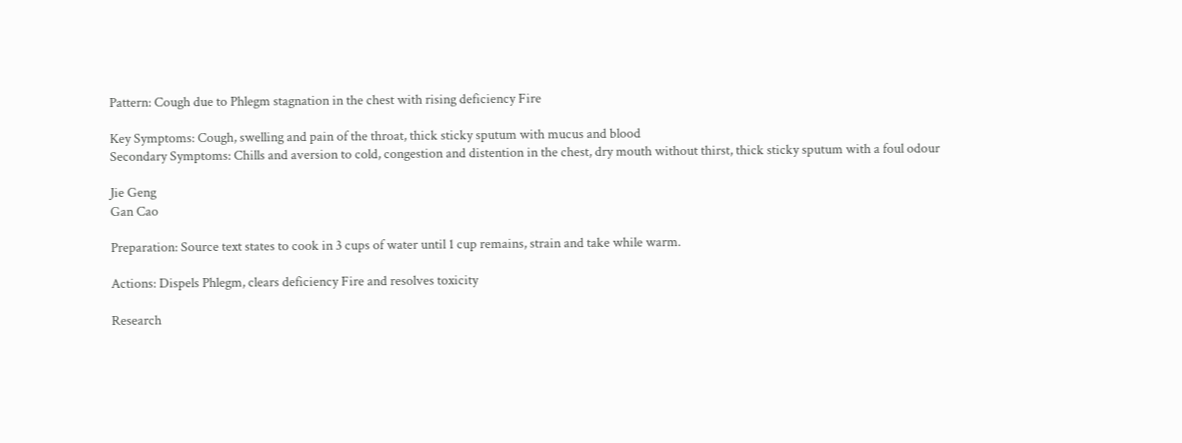Pattern: Cough due to Phlegm stagnation in the chest with rising deficiency Fire

Key Symptoms: Cough, swelling and pain of the throat, thick sticky sputum with mucus and blood
Secondary Symptoms: Chills and aversion to cold, congestion and distention in the chest, dry mouth without thirst, thick sticky sputum with a foul odour

Jie Geng
Gan Cao

Preparation: Source text states to cook in 3 cups of water until 1 cup remains, strain and take while warm.

Actions: Dispels Phlegm, clears deficiency Fire and resolves toxicity

Research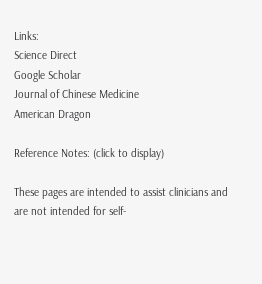Links:
Science Direct
Google Scholar
Journal of Chinese Medicine
American Dragon

Reference Notes: (click to display)

These pages are intended to assist clinicians and are not intended for self-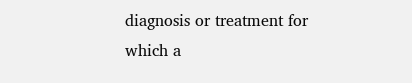diagnosis or treatment for which a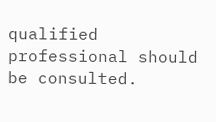qualified professional should be consulted.